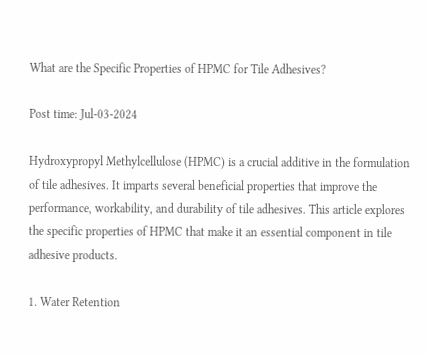What are the Specific Properties of HPMC for Tile Adhesives?

Post time: Jul-03-2024

Hydroxypropyl Methylcellulose (HPMC) is a crucial additive in the formulation of tile adhesives. It imparts several beneficial properties that improve the performance, workability, and durability of tile adhesives. This article explores the specific properties of HPMC that make it an essential component in tile adhesive products.

1. Water Retention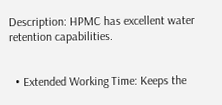Description: HPMC has excellent water retention capabilities.


  • Extended Working Time: Keeps the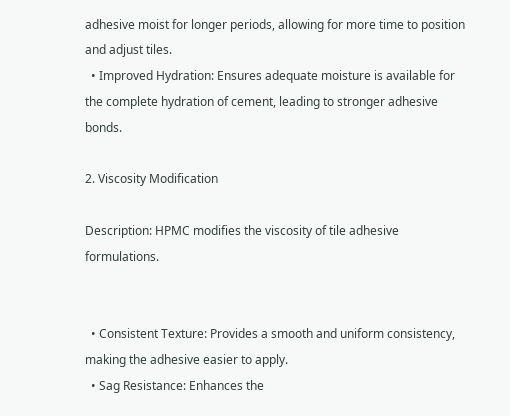adhesive moist for longer periods, allowing for more time to position and adjust tiles.
  • Improved Hydration: Ensures adequate moisture is available for the complete hydration of cement, leading to stronger adhesive bonds.

2. Viscosity Modification

Description: HPMC modifies the viscosity of tile adhesive formulations.


  • Consistent Texture: Provides a smooth and uniform consistency, making the adhesive easier to apply.
  • Sag Resistance: Enhances the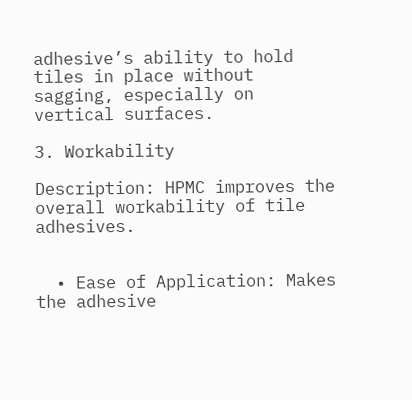adhesive’s ability to hold tiles in place without sagging, especially on vertical surfaces.

3. Workability

Description: HPMC improves the overall workability of tile adhesives.


  • Ease of Application: Makes the adhesive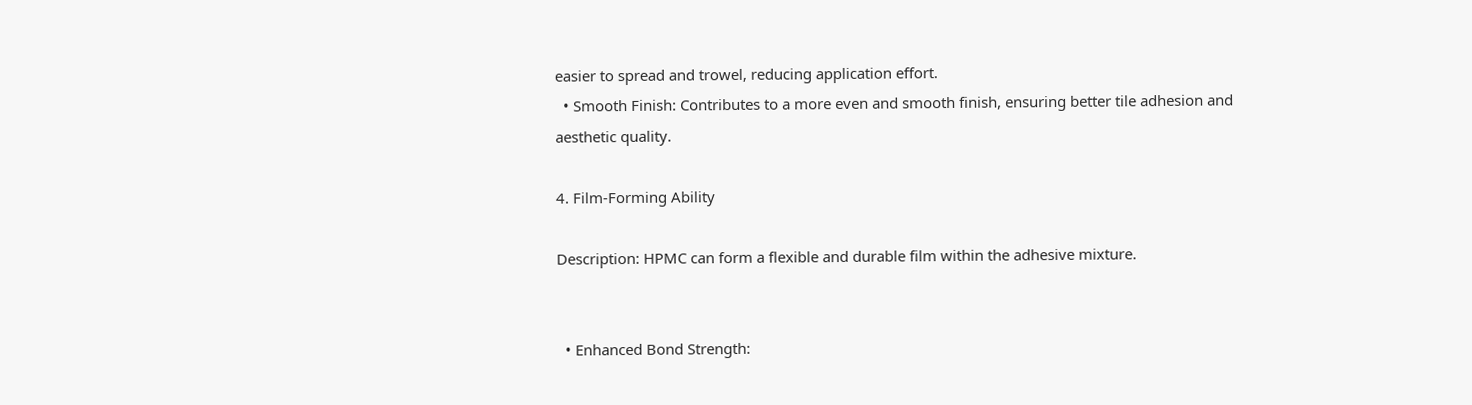easier to spread and trowel, reducing application effort.
  • Smooth Finish: Contributes to a more even and smooth finish, ensuring better tile adhesion and aesthetic quality.

4. Film-Forming Ability

Description: HPMC can form a flexible and durable film within the adhesive mixture.


  • Enhanced Bond Strength: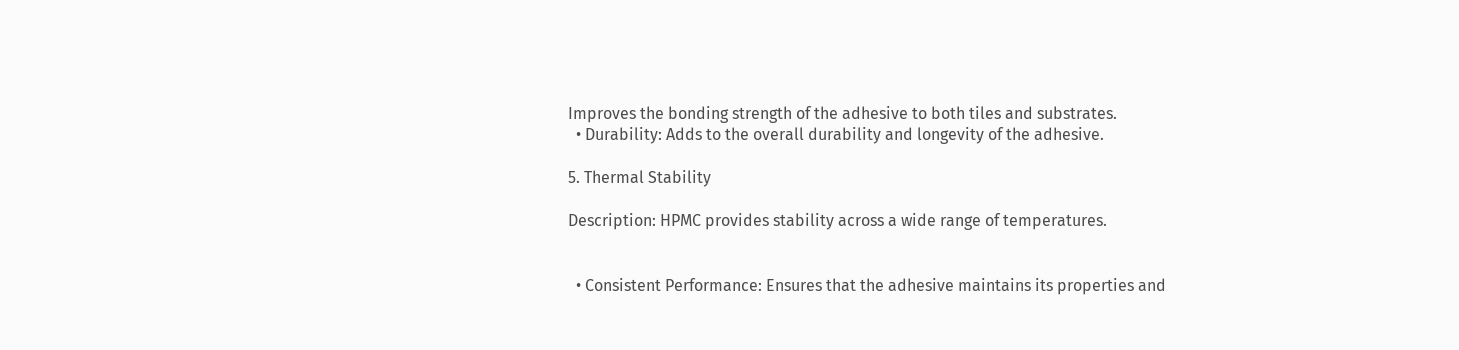Improves the bonding strength of the adhesive to both tiles and substrates.
  • Durability: Adds to the overall durability and longevity of the adhesive.

5. Thermal Stability

Description: HPMC provides stability across a wide range of temperatures.


  • Consistent Performance: Ensures that the adhesive maintains its properties and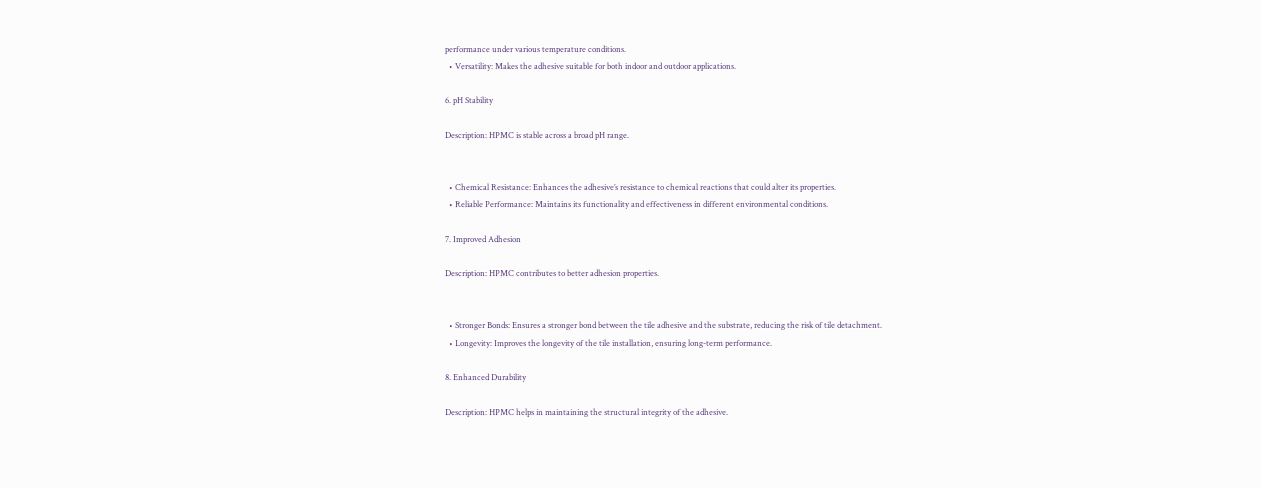performance under various temperature conditions.
  • Versatility: Makes the adhesive suitable for both indoor and outdoor applications.

6. pH Stability

Description: HPMC is stable across a broad pH range.


  • Chemical Resistance: Enhances the adhesive’s resistance to chemical reactions that could alter its properties.
  • Reliable Performance: Maintains its functionality and effectiveness in different environmental conditions.

7. Improved Adhesion

Description: HPMC contributes to better adhesion properties.


  • Stronger Bonds: Ensures a stronger bond between the tile adhesive and the substrate, reducing the risk of tile detachment.
  • Longevity: Improves the longevity of the tile installation, ensuring long-term performance.

8. Enhanced Durability

Description: HPMC helps in maintaining the structural integrity of the adhesive.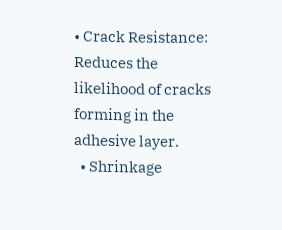• Crack Resistance: Reduces the likelihood of cracks forming in the adhesive layer.
  • Shrinkage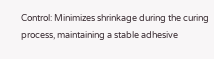Control: Minimizes shrinkage during the curing process, maintaining a stable adhesive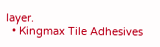layer.
  • Kingmax Tile Adhesives